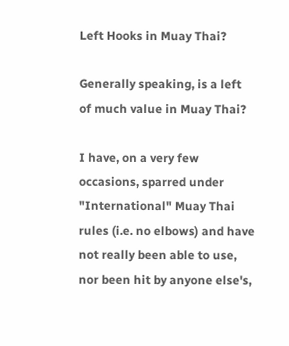Left Hooks in Muay Thai?

Generally speaking, is a left of much value in Muay Thai?

I have, on a very few occasions, sparred under "International" Muay Thai rules (i.e. no elbows) and have not really been able to use, nor been hit by anyone else's,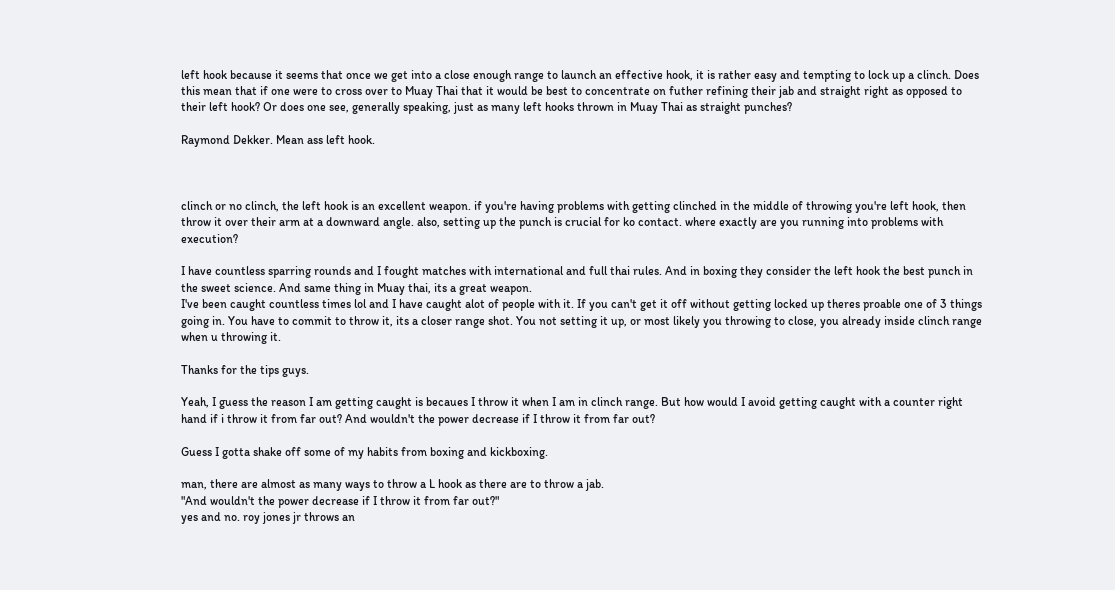left hook because it seems that once we get into a close enough range to launch an effective hook, it is rather easy and tempting to lock up a clinch. Does this mean that if one were to cross over to Muay Thai that it would be best to concentrate on futher refining their jab and straight right as opposed to their left hook? Or does one see, generally speaking, just as many left hooks thrown in Muay Thai as straight punches?

Raymond Dekker. Mean ass left hook.



clinch or no clinch, the left hook is an excellent weapon. if you're having problems with getting clinched in the middle of throwing you're left hook, then throw it over their arm at a downward angle. also, setting up the punch is crucial for ko contact. where exactly are you running into problems with execution?

I have countless sparring rounds and I fought matches with international and full thai rules. And in boxing they consider the left hook the best punch in the sweet science. And same thing in Muay thai, its a great weapon.
I've been caught countless times lol and I have caught alot of people with it. If you can't get it off without getting locked up theres proable one of 3 things going in. You have to commit to throw it, its a closer range shot. You not setting it up, or most likely you throwing to close, you already inside clinch range when u throwing it.

Thanks for the tips guys.

Yeah, I guess the reason I am getting caught is becaues I throw it when I am in clinch range. But how would I avoid getting caught with a counter right hand if i throw it from far out? And wouldn't the power decrease if I throw it from far out?

Guess I gotta shake off some of my habits from boxing and kickboxing.

man, there are almost as many ways to throw a L hook as there are to throw a jab.
"And wouldn't the power decrease if I throw it from far out?"
yes and no. roy jones jr throws an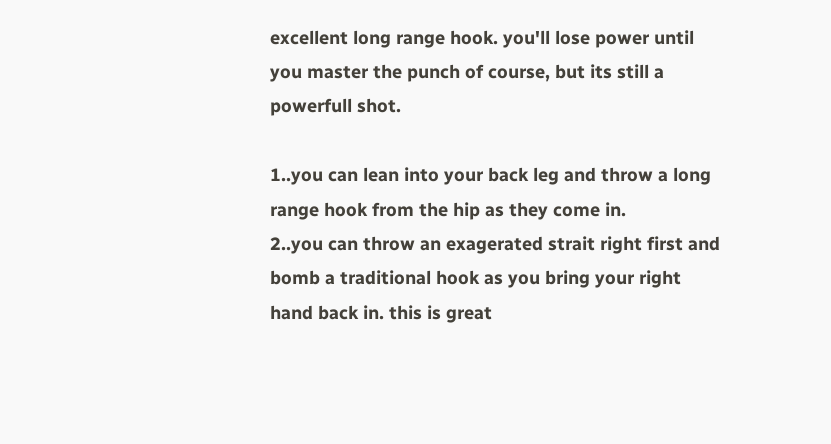excellent long range hook. you'll lose power until you master the punch of course, but its still a powerfull shot.

1..you can lean into your back leg and throw a long range hook from the hip as they come in.
2..you can throw an exagerated strait right first and bomb a traditional hook as you bring your right hand back in. this is great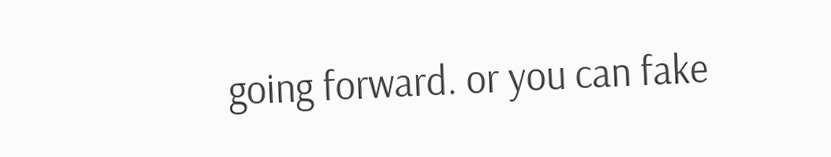going forward. or you can fake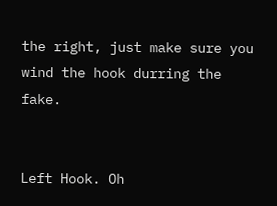the right, just make sure you wind the hook durring the fake.


Left Hook. Oh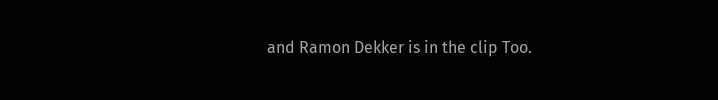and Ramon Dekker is in the clip Too.